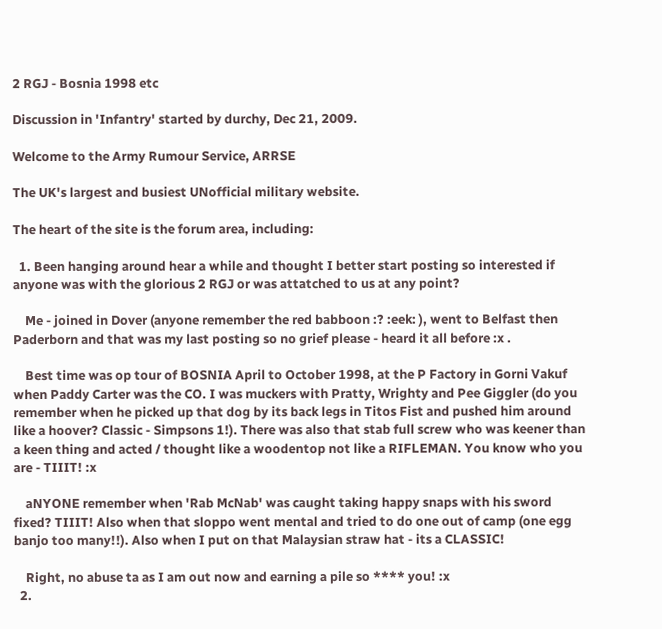2 RGJ - Bosnia 1998 etc

Discussion in 'Infantry' started by durchy, Dec 21, 2009.

Welcome to the Army Rumour Service, ARRSE

The UK's largest and busiest UNofficial military website.

The heart of the site is the forum area, including:

  1. Been hanging around hear a while and thought I better start posting so interested if anyone was with the glorious 2 RGJ or was attatched to us at any point?

    Me - joined in Dover (anyone remember the red babboon :? :eek: ), went to Belfast then Paderborn and that was my last posting so no grief please - heard it all before :x .

    Best time was op tour of BOSNIA April to October 1998, at the P Factory in Gorni Vakuf when Paddy Carter was the CO. I was muckers with Pratty, Wrighty and Pee Giggler (do you remember when he picked up that dog by its back legs in Titos Fist and pushed him around like a hoover? Classic - Simpsons 1!). There was also that stab full screw who was keener than a keen thing and acted / thought like a woodentop not like a RIFLEMAN. You know who you are - TIIIT! :x

    aNYONE remember when 'Rab McNab' was caught taking happy snaps with his sword fixed? TIIIT! Also when that sloppo went mental and tried to do one out of camp (one egg banjo too many!!). Also when I put on that Malaysian straw hat - its a CLASSIC!

    Right, no abuse ta as I am out now and earning a pile so **** you! :x
  2.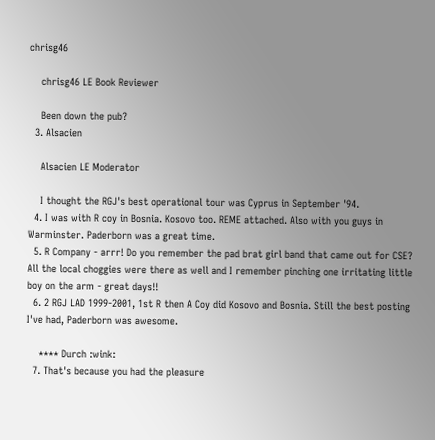chrisg46

    chrisg46 LE Book Reviewer

    Been down the pub?
  3. Alsacien

    Alsacien LE Moderator

    I thought the RGJ's best operational tour was Cyprus in September '94.
  4. I was with R coy in Bosnia. Kosovo too. REME attached. Also with you guys in Warminster. Paderborn was a great time.
  5. R Company - arrr! Do you remember the pad brat girl band that came out for CSE? All the local choggies were there as well and I remember pinching one irritating little boy on the arm - great days!!
  6. 2 RGJ LAD 1999-2001, 1st R then A Coy did Kosovo and Bosnia. Still the best posting I've had, Paderborn was awesome.

    **** Durch :wink:
  7. That's because you had the pleasure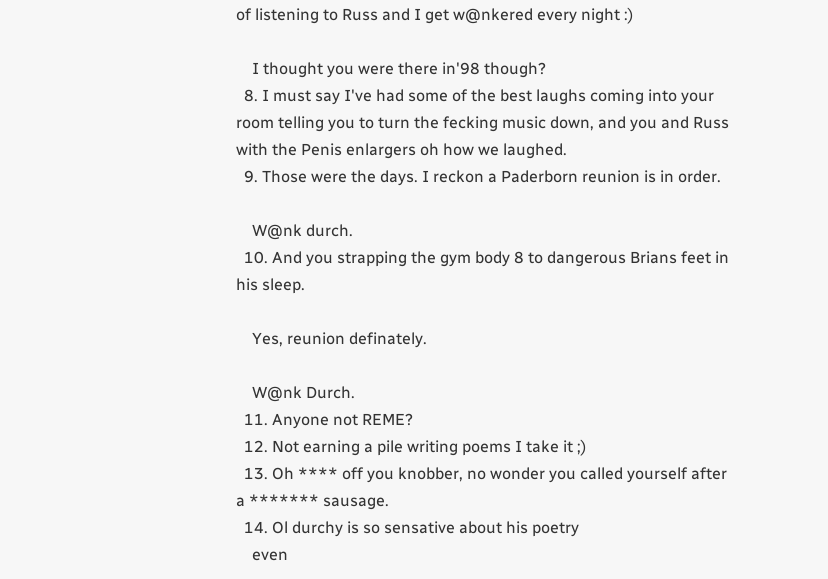of listening to Russ and I get w@nkered every night :)

    I thought you were there in'98 though?
  8. I must say I've had some of the best laughs coming into your room telling you to turn the fecking music down, and you and Russ with the Penis enlargers oh how we laughed.
  9. Those were the days. I reckon a Paderborn reunion is in order.

    W@nk durch.
  10. And you strapping the gym body 8 to dangerous Brians feet in his sleep.

    Yes, reunion definately.

    W@nk Durch.
  11. Anyone not REME?
  12. Not earning a pile writing poems I take it ;)
  13. Oh **** off you knobber, no wonder you called yourself after a ******* sausage.
  14. Ol durchy is so sensative about his poetry
    even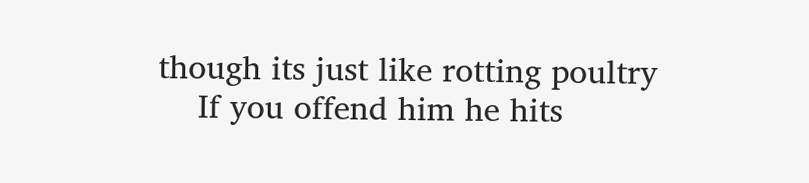though its just like rotting poultry
    If you offend him he hits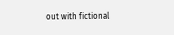out with fictional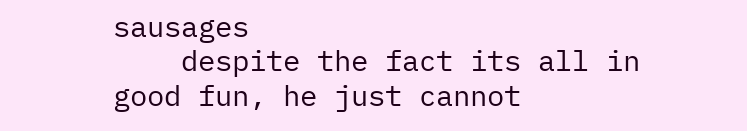sausages
    despite the fact its all in good fun, he just cannot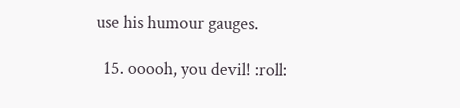use his humour gauges.

  15. ooooh, you devil! :roll: